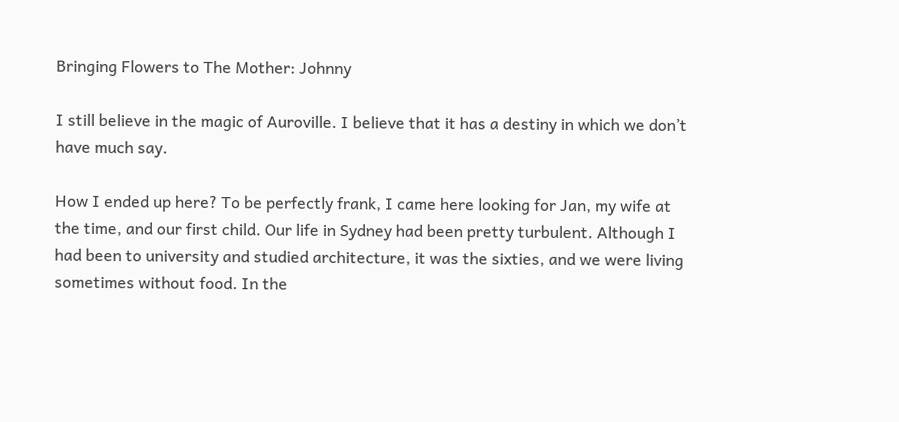Bringing Flowers to The Mother: Johnny

I still believe in the magic of Auroville. I believe that it has a destiny in which we don’t have much say.

How I ended up here? To be perfectly frank, I came here looking for Jan, my wife at the time, and our first child. Our life in Sydney had been pretty turbulent. Although I had been to university and studied architecture, it was the sixties, and we were living sometimes without food. In the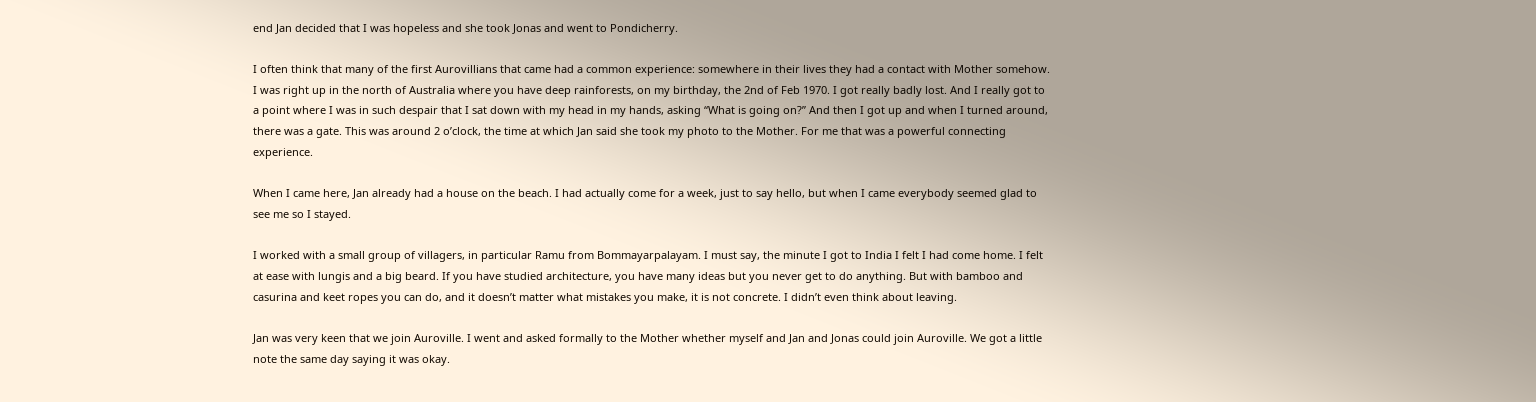end Jan decided that I was hopeless and she took Jonas and went to Pondicherry.

I often think that many of the first Aurovillians that came had a common experience: somewhere in their lives they had a contact with Mother somehow. I was right up in the north of Australia where you have deep rainforests, on my birthday, the 2nd of Feb 1970. I got really badly lost. And I really got to a point where I was in such despair that I sat down with my head in my hands, asking “What is going on?” And then I got up and when I turned around, there was a gate. This was around 2 o’clock, the time at which Jan said she took my photo to the Mother. For me that was a powerful connecting experience.

When I came here, Jan already had a house on the beach. I had actually come for a week, just to say hello, but when I came everybody seemed glad to see me so I stayed.

I worked with a small group of villagers, in particular Ramu from Bommayarpalayam. I must say, the minute I got to India I felt I had come home. I felt at ease with lungis and a big beard. If you have studied architecture, you have many ideas but you never get to do anything. But with bamboo and casurina and keet ropes you can do, and it doesn’t matter what mistakes you make, it is not concrete. I didn’t even think about leaving.

Jan was very keen that we join Auroville. I went and asked formally to the Mother whether myself and Jan and Jonas could join Auroville. We got a little note the same day saying it was okay.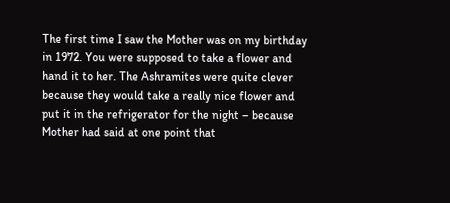The first time I saw the Mother was on my birthday in 1972. You were supposed to take a flower and hand it to her. The Ashramites were quite clever because they would take a really nice flower and put it in the refrigerator for the night – because Mother had said at one point that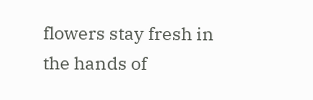flowers stay fresh in the hands of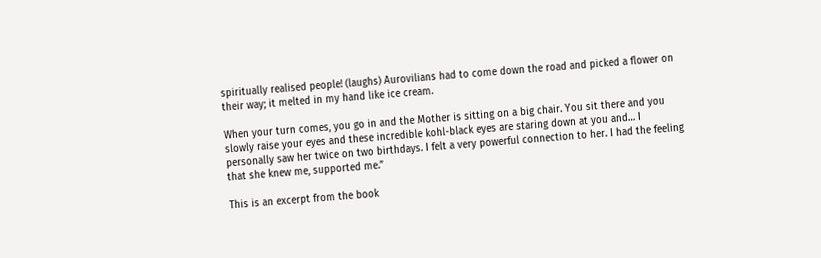spiritually realised people! (laughs) Aurovilians had to come down the road and picked a flower on their way; it melted in my hand like ice cream.

When your turn comes, you go in and the Mother is sitting on a big chair. You sit there and you slowly raise your eyes and these incredible kohl-black eyes are staring down at you and… I personally saw her twice on two birthdays. I felt a very powerful connection to her. I had the feeling that she knew me, supported me.”

This is an excerpt from the book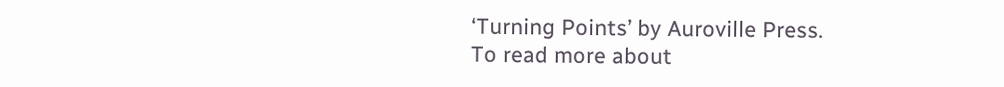‘Turning Points’ by Auroville Press.
To read more about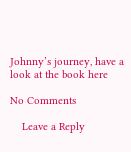Johnny’s journey, have a look at the book here

No Comments

    Leave a Reply